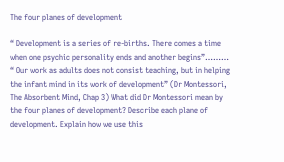The four planes of development

“ Development is a series of re-births. There comes a time when one psychic personality ends and another begins”……… “ Our work as adults does not consist teaching, but in helping the infant mind in its work of development” (Dr Montessori, The Absorbent Mind, Chap 3) What did Dr Montessori mean by the four planes of development? Describe each plane of development. Explain how we use this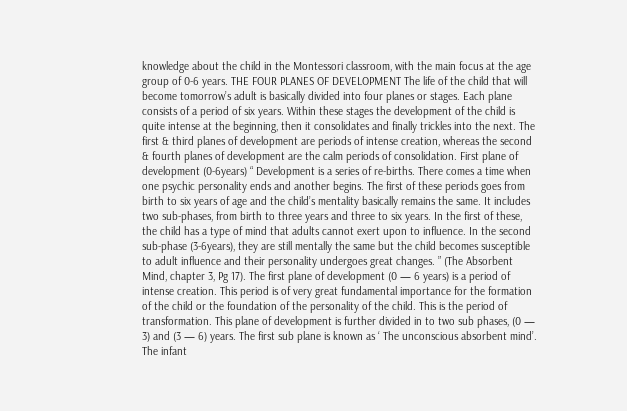knowledge about the child in the Montessori classroom, with the main focus at the age group of 0-6 years. THE FOUR PLANES OF DEVELOPMENT The life of the child that will become tomorrow’s adult is basically divided into four planes or stages. Each plane consists of a period of six years. Within these stages the development of the child is quite intense at the beginning, then it consolidates and finally trickles into the next. The first & third planes of development are periods of intense creation, whereas the second & fourth planes of development are the calm periods of consolidation. First plane of development (0-6years) “ Development is a series of re-births. There comes a time when one psychic personality ends and another begins. The first of these periods goes from birth to six years of age and the child’s mentality basically remains the same. It includes two sub-phases, from birth to three years and three to six years. In the first of these, the child has a type of mind that adults cannot exert upon to influence. In the second sub-phase (3-6years), they are still mentally the same but the child becomes susceptible to adult influence and their personality undergoes great changes. ” (The Absorbent Mind, chapter 3, Pg 17). The first plane of development (0 — 6 years) is a period of intense creation. This period is of very great fundamental importance for the formation of the child or the foundation of the personality of the child. This is the period of transformation. This plane of development is further divided in to two sub phases, (0 — 3) and (3 — 6) years. The first sub plane is known as ‘ The unconscious absorbent mind’. The infant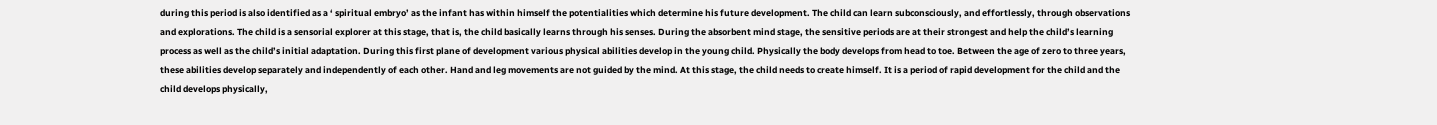during this period is also identified as a ‘ spiritual embryo’ as the infant has within himself the potentialities which determine his future development. The child can learn subconsciously, and effortlessly, through observations and explorations. The child is a sensorial explorer at this stage, that is, the child basically learns through his senses. During the absorbent mind stage, the sensitive periods are at their strongest and help the child’s learning process as well as the child’s initial adaptation. During this first plane of development various physical abilities develop in the young child. Physically the body develops from head to toe. Between the age of zero to three years, these abilities develop separately and independently of each other. Hand and leg movements are not guided by the mind. At this stage, the child needs to create himself. It is a period of rapid development for the child and the child develops physically,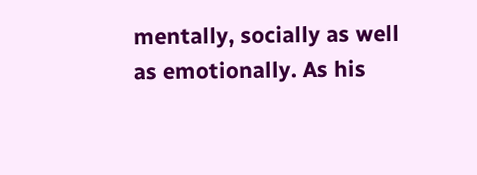mentally, socially as well as emotionally. As his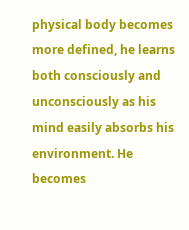physical body becomes more defined, he learns both consciously and unconsciously as his mind easily absorbs his environment. He becomes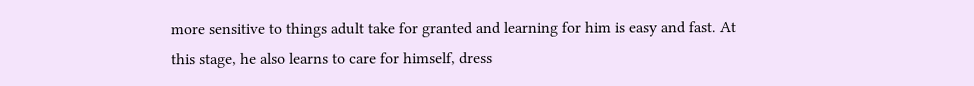more sensitive to things adult take for granted and learning for him is easy and fast. At this stage, he also learns to care for himself, dress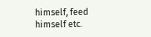himself, feed himself etc.